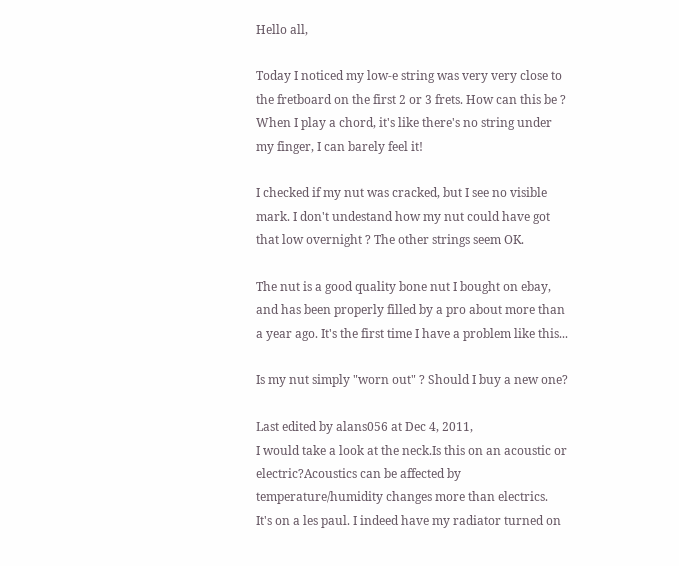Hello all,

Today I noticed my low-e string was very very close to the fretboard on the first 2 or 3 frets. How can this be ?
When I play a chord, it's like there's no string under my finger, I can barely feel it!

I checked if my nut was cracked, but I see no visible mark. I don't undestand how my nut could have got that low overnight ? The other strings seem OK.

The nut is a good quality bone nut I bought on ebay, and has been properly filled by a pro about more than a year ago. It's the first time I have a problem like this...

Is my nut simply "worn out" ? Should I buy a new one?

Last edited by alans056 at Dec 4, 2011,
I would take a look at the neck.Is this on an acoustic or electric?Acoustics can be affected by temperature/humidity changes more than electrics.
It's on a les paul. I indeed have my radiator turned on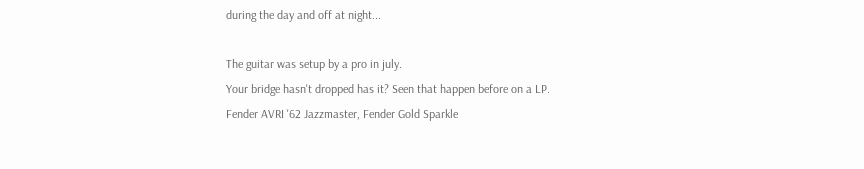during the day and off at night...

The guitar was setup by a pro in july.
Your bridge hasn't dropped has it? Seen that happen before on a LP.
Fender AVRI '62 Jazzmaster, Fender Gold Sparkle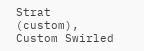Strat (custom), Custom Swirled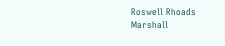Roswell Rhoads
Marshall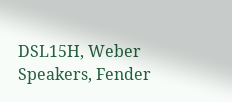DSL15H, Weber Speakers, Fender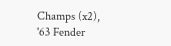Champs (x2),
'63 Fender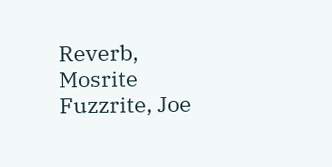Reverb, Mosrite Fuzzrite, Joe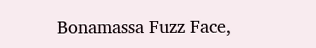Bonamassa Fuzz Face,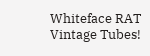Whiteface RAT
Vintage Tubes!